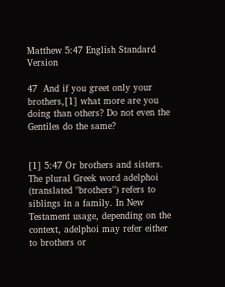Matthew 5:47 English Standard Version

47  And if you greet only your brothers,[1] what more are you doing than others? Do not even the Gentiles do the same?


[1] 5:47 Or brothers and sisters. The plural Greek word adelphoi (translated "brothers") refers to siblings in a family. In New Testament usage, depending on the context, adelphoi may refer either to brothers or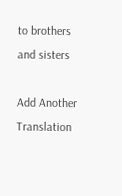to brothers and sisters

Add Another Translation